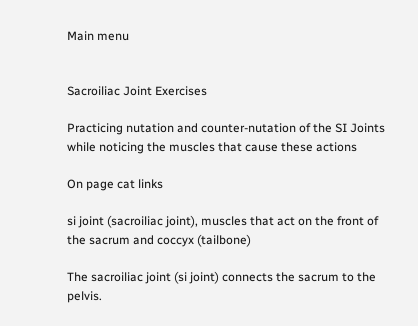Main menu


Sacroiliac Joint Exercises

Practicing nutation and counter-nutation of the SI Joints while noticing the muscles that cause these actions

On page cat links

si joint (sacroiliac joint), muscles that act on the front of the sacrum and coccyx (tailbone)

The sacroiliac joint (si joint) connects the sacrum to the pelvis.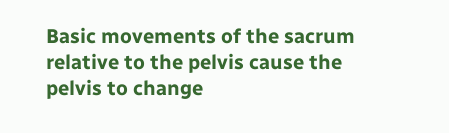Basic movements of the sacrum relative to the pelvis cause the pelvis to change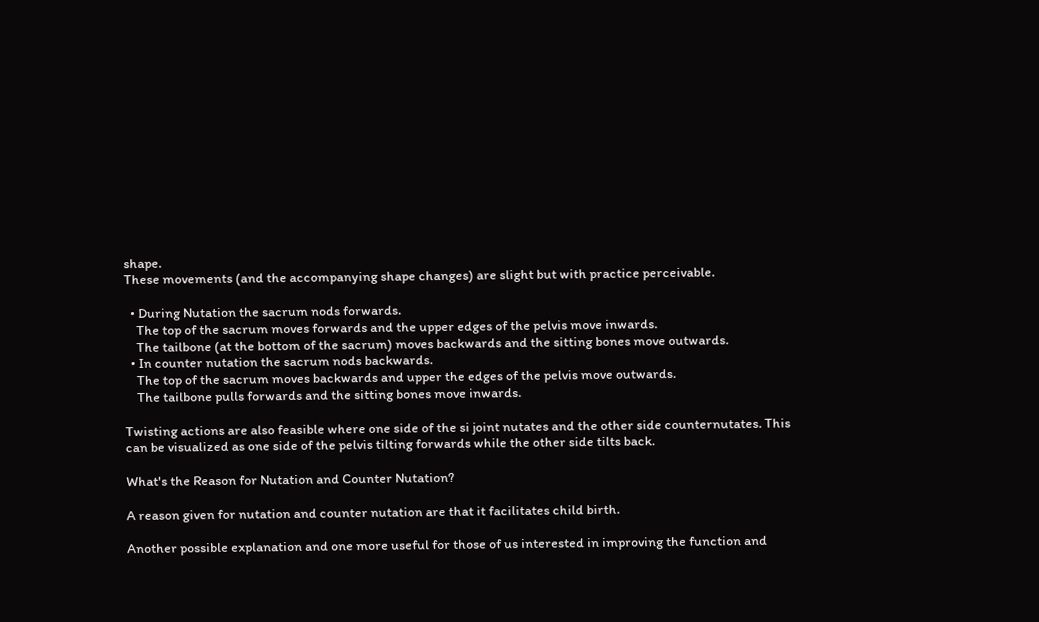shape.
These movements (and the accompanying shape changes) are slight but with practice perceivable.

  • During Nutation the sacrum nods forwards.
    The top of the sacrum moves forwards and the upper edges of the pelvis move inwards.
    The tailbone (at the bottom of the sacrum) moves backwards and the sitting bones move outwards.
  • In counter nutation the sacrum nods backwards.
    The top of the sacrum moves backwards and upper the edges of the pelvis move outwards.
    The tailbone pulls forwards and the sitting bones move inwards.

Twisting actions are also feasible where one side of the si joint nutates and the other side counternutates. This can be visualized as one side of the pelvis tilting forwards while the other side tilts back.

What's the Reason for Nutation and Counter Nutation?

A reason given for nutation and counter nutation are that it facilitates child birth.

Another possible explanation and one more useful for those of us interested in improving the function and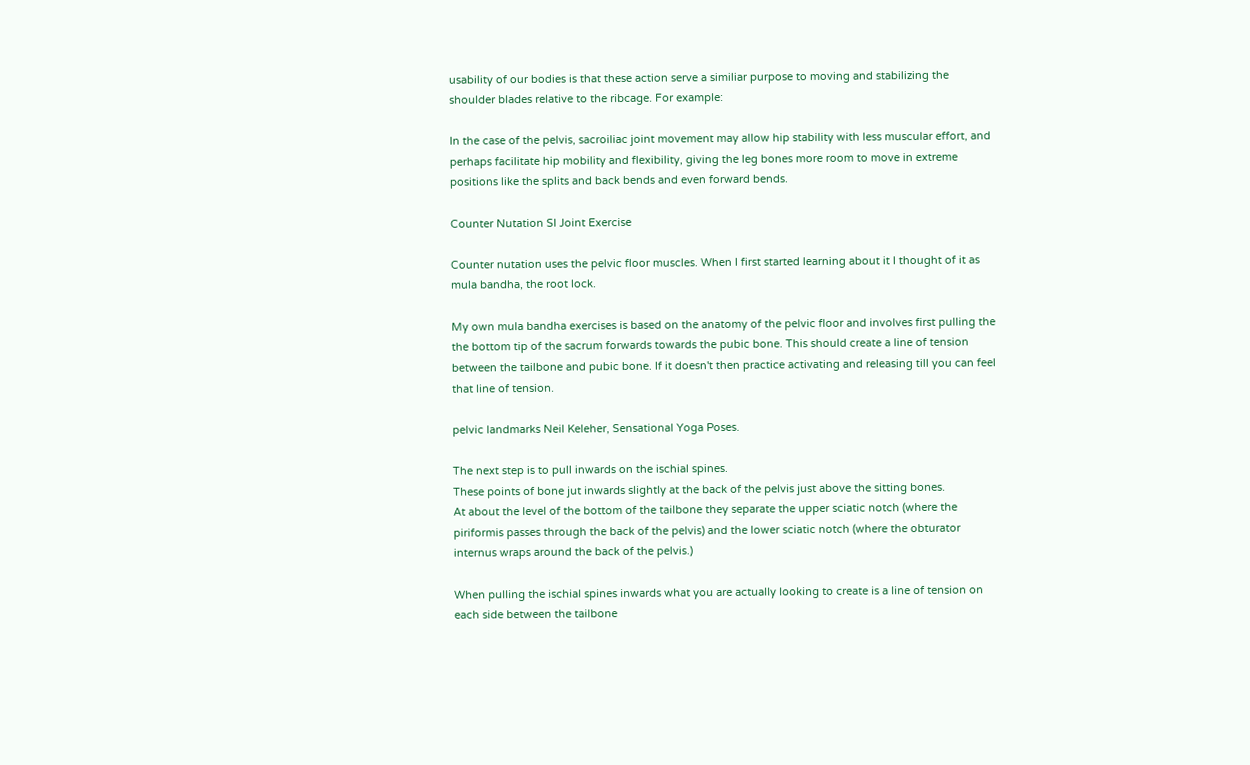usability of our bodies is that these action serve a similiar purpose to moving and stabilizing the shoulder blades relative to the ribcage. For example:

In the case of the pelvis, sacroiliac joint movement may allow hip stability with less muscular effort, and perhaps facilitate hip mobility and flexibility, giving the leg bones more room to move in extreme positions like the splits and back bends and even forward bends.

Counter Nutation SI Joint Exercise

Counter nutation uses the pelvic floor muscles. When I first started learning about it I thought of it as mula bandha, the root lock.

My own mula bandha exercises is based on the anatomy of the pelvic floor and involves first pulling the the bottom tip of the sacrum forwards towards the pubic bone. This should create a line of tension between the tailbone and pubic bone. If it doesn't then practice activating and releasing till you can feel that line of tension.

pelvic landmarks Neil Keleher, Sensational Yoga Poses.

The next step is to pull inwards on the ischial spines.
These points of bone jut inwards slightly at the back of the pelvis just above the sitting bones.
At about the level of the bottom of the tailbone they separate the upper sciatic notch (where the piriformis passes through the back of the pelvis) and the lower sciatic notch (where the obturator internus wraps around the back of the pelvis.)

When pulling the ischial spines inwards what you are actually looking to create is a line of tension on each side between the tailbone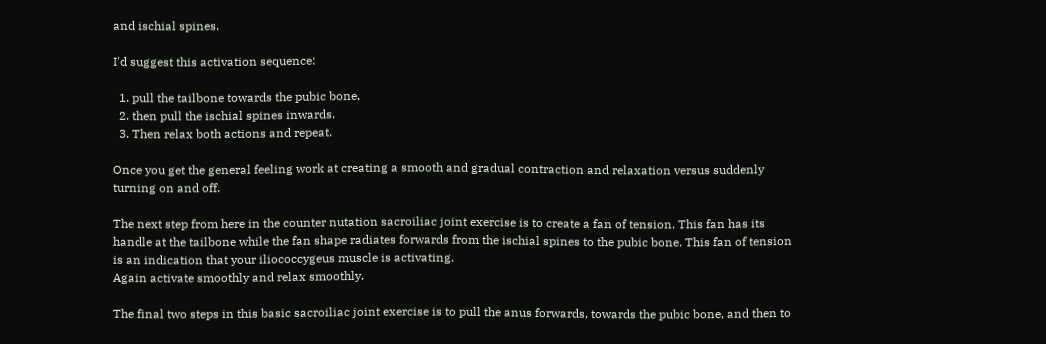and ischial spines.

I'd suggest this activation sequence:

  1. pull the tailbone towards the pubic bone,
  2. then pull the ischial spines inwards.
  3. Then relax both actions and repeat.

Once you get the general feeling work at creating a smooth and gradual contraction and relaxation versus suddenly turning on and off.

The next step from here in the counter nutation sacroiliac joint exercise is to create a fan of tension. This fan has its handle at the tailbone while the fan shape radiates forwards from the ischial spines to the pubic bone. This fan of tension is an indication that your iliococcygeus muscle is activating.
Again activate smoothly and relax smoothly.

The final two steps in this basic sacroiliac joint exercise is to pull the anus forwards, towards the pubic bone, and then to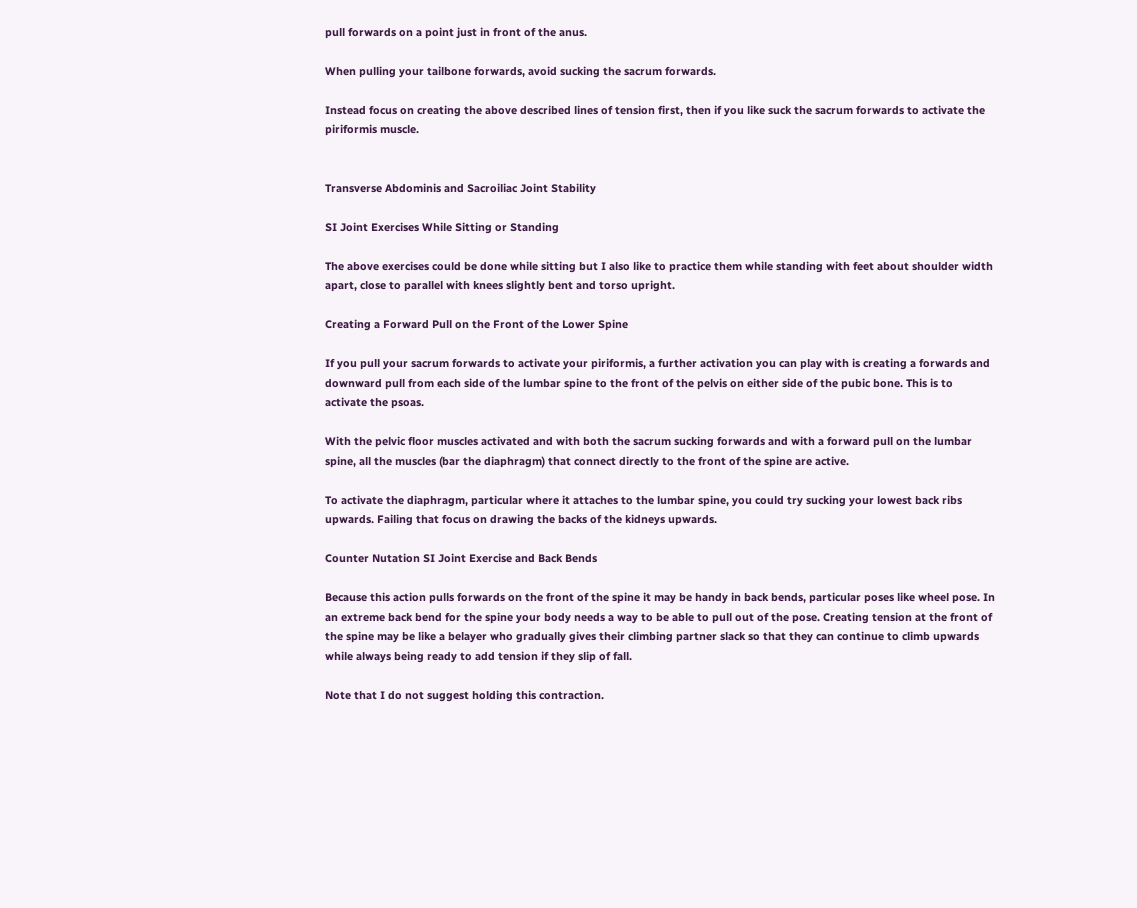pull forwards on a point just in front of the anus.

When pulling your tailbone forwards, avoid sucking the sacrum forwards.

Instead focus on creating the above described lines of tension first, then if you like suck the sacrum forwards to activate the piriformis muscle.


Transverse Abdominis and Sacroiliac Joint Stability

SI Joint Exercises While Sitting or Standing

The above exercises could be done while sitting but I also like to practice them while standing with feet about shoulder width apart, close to parallel with knees slightly bent and torso upright.

Creating a Forward Pull on the Front of the Lower Spine

If you pull your sacrum forwards to activate your piriformis, a further activation you can play with is creating a forwards and downward pull from each side of the lumbar spine to the front of the pelvis on either side of the pubic bone. This is to activate the psoas.

With the pelvic floor muscles activated and with both the sacrum sucking forwards and with a forward pull on the lumbar spine, all the muscles (bar the diaphragm) that connect directly to the front of the spine are active.

To activate the diaphragm, particular where it attaches to the lumbar spine, you could try sucking your lowest back ribs upwards. Failing that focus on drawing the backs of the kidneys upwards.

Counter Nutation SI Joint Exercise and Back Bends

Because this action pulls forwards on the front of the spine it may be handy in back bends, particular poses like wheel pose. In an extreme back bend for the spine your body needs a way to be able to pull out of the pose. Creating tension at the front of the spine may be like a belayer who gradually gives their climbing partner slack so that they can continue to climb upwards while always being ready to add tension if they slip of fall.

Note that I do not suggest holding this contraction.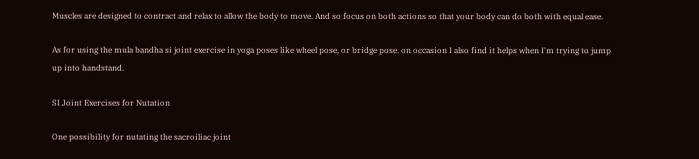Muscles are designed to contract and relax to allow the body to move. And so focus on both actions so that your body can do both with equal ease.

As for using the mula bandha si joint exercise in yoga poses like wheel pose, or bridge pose. on occasion I also find it helps when I'm trying to jump up into handstand.

SI Joint Exercises for Nutation

One possibility for nutating the sacroiliac joint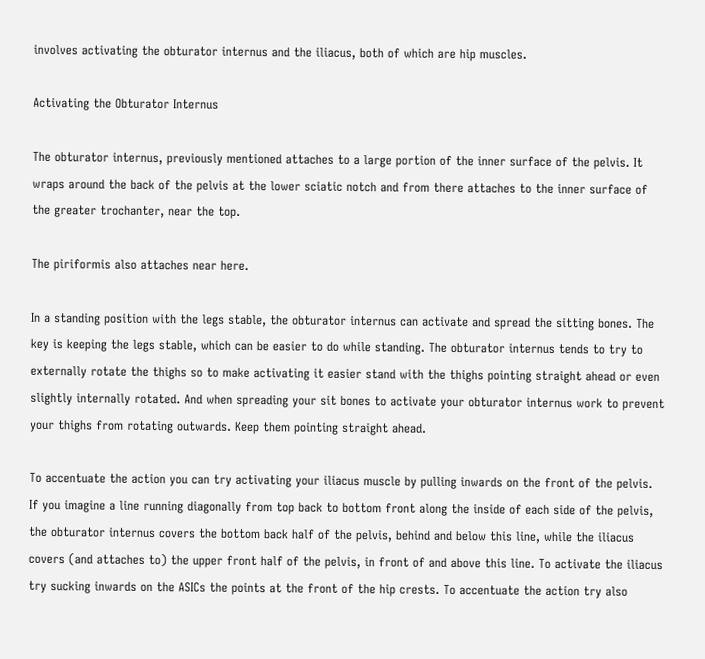involves activating the obturator internus and the iliacus, both of which are hip muscles.

Activating the Obturator Internus

The obturator internus, previously mentioned attaches to a large portion of the inner surface of the pelvis. It wraps around the back of the pelvis at the lower sciatic notch and from there attaches to the inner surface of the greater trochanter, near the top.

The piriformis also attaches near here.

In a standing position with the legs stable, the obturator internus can activate and spread the sitting bones. The key is keeping the legs stable, which can be easier to do while standing. The obturator internus tends to try to externally rotate the thighs so to make activating it easier stand with the thighs pointing straight ahead or even slightly internally rotated. And when spreading your sit bones to activate your obturator internus work to prevent your thighs from rotating outwards. Keep them pointing straight ahead.

To accentuate the action you can try activating your iliacus muscle by pulling inwards on the front of the pelvis. If you imagine a line running diagonally from top back to bottom front along the inside of each side of the pelvis, the obturator internus covers the bottom back half of the pelvis, behind and below this line, while the iliacus covers (and attaches to) the upper front half of the pelvis, in front of and above this line. To activate the iliacus try sucking inwards on the ASICs the points at the front of the hip crests. To accentuate the action try also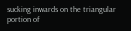sucking inwards on the triangular portion of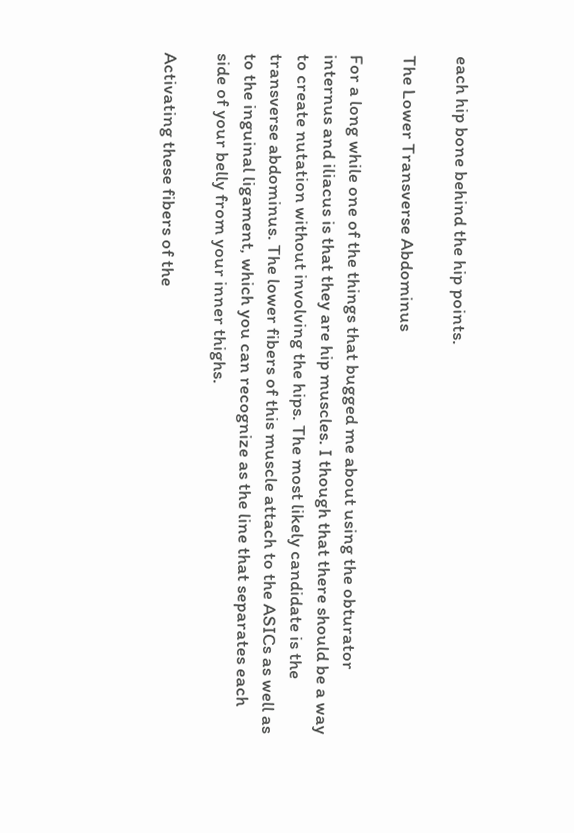each hip bone behind the hip points.

The Lower Transverse Abdominus

For a long while one of the things that bugged me about using the obturator internus and iliacus is that they are hip muscles. I though that there should be a way to create nutation without involving the hips. The most likely candidate is the transverse abdominus. The lower fibers of this muscle attach to the ASICs as well as to the inguinal ligament, which you can recognize as the line that separates each side of your belly from your inner thighs.

Activating these fibers of the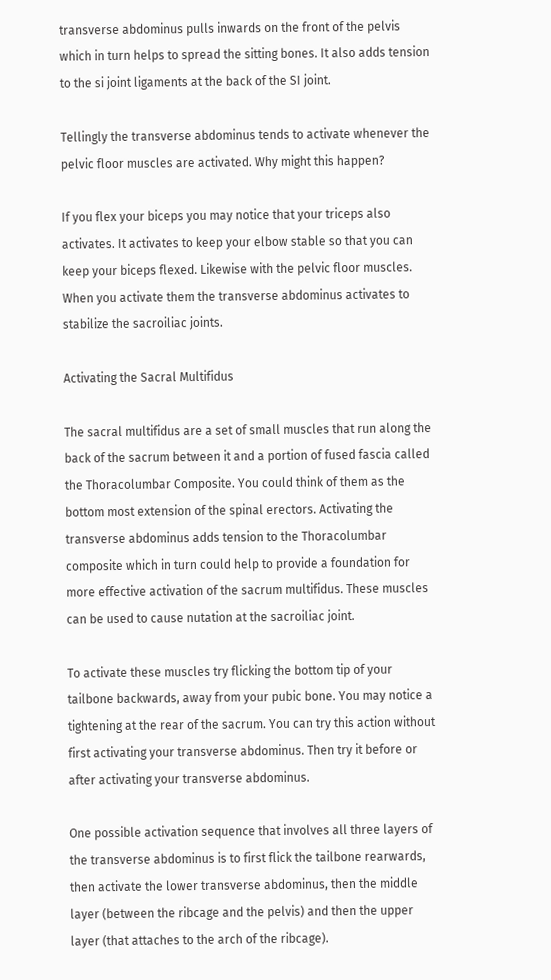transverse abdominus pulls inwards on the front of the pelvis which in turn helps to spread the sitting bones. It also adds tension to the si joint ligaments at the back of the SI joint.

Tellingly the transverse abdominus tends to activate whenever the pelvic floor muscles are activated. Why might this happen?

If you flex your biceps you may notice that your triceps also activates. It activates to keep your elbow stable so that you can keep your biceps flexed. Likewise with the pelvic floor muscles. When you activate them the transverse abdominus activates to stabilize the sacroiliac joints.

Activating the Sacral Multifidus

The sacral multifidus are a set of small muscles that run along the back of the sacrum between it and a portion of fused fascia called the Thoracolumbar Composite. You could think of them as the bottom most extension of the spinal erectors. Activating the transverse abdominus adds tension to the Thoracolumbar composite which in turn could help to provide a foundation for more effective activation of the sacrum multifidus. These muscles can be used to cause nutation at the sacroiliac joint.

To activate these muscles try flicking the bottom tip of your tailbone backwards, away from your pubic bone. You may notice a tightening at the rear of the sacrum. You can try this action without first activating your transverse abdominus. Then try it before or after activating your transverse abdominus.

One possible activation sequence that involves all three layers of the transverse abdominus is to first flick the tailbone rearwards, then activate the lower transverse abdominus, then the middle layer (between the ribcage and the pelvis) and then the upper layer (that attaches to the arch of the ribcage).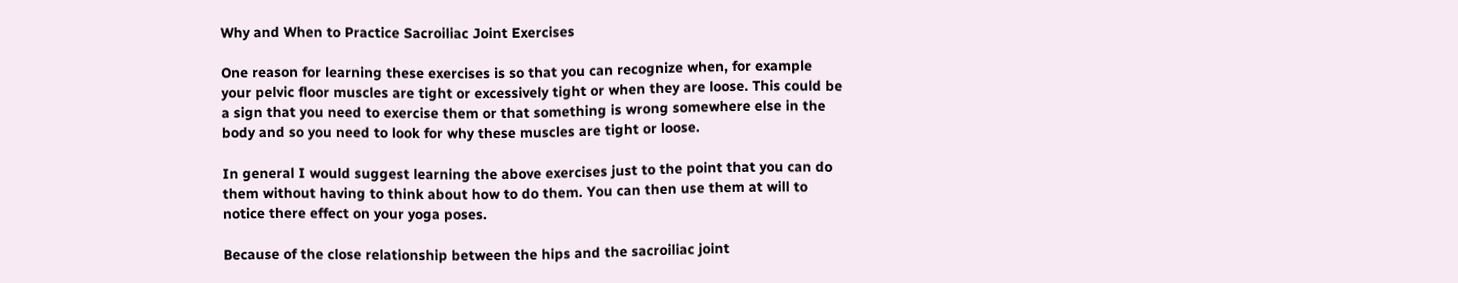Why and When to Practice Sacroiliac Joint Exercises

One reason for learning these exercises is so that you can recognize when, for example your pelvic floor muscles are tight or excessively tight or when they are loose. This could be a sign that you need to exercise them or that something is wrong somewhere else in the body and so you need to look for why these muscles are tight or loose.

In general I would suggest learning the above exercises just to the point that you can do them without having to think about how to do them. You can then use them at will to notice there effect on your yoga poses.

Because of the close relationship between the hips and the sacroiliac joint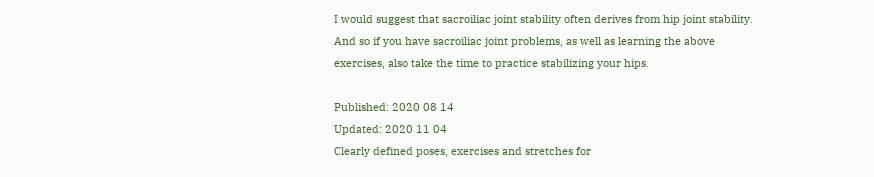I would suggest that sacroiliac joint stability often derives from hip joint stability. And so if you have sacroiliac joint problems, as well as learning the above exercises, also take the time to practice stabilizing your hips.

Published: 2020 08 14
Updated: 2020 11 04
Clearly defined poses, exercises and stretches for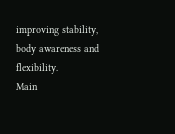improving stability, body awareness and flexibility.
Main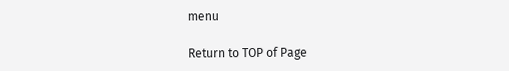menu

Return to TOP of Page